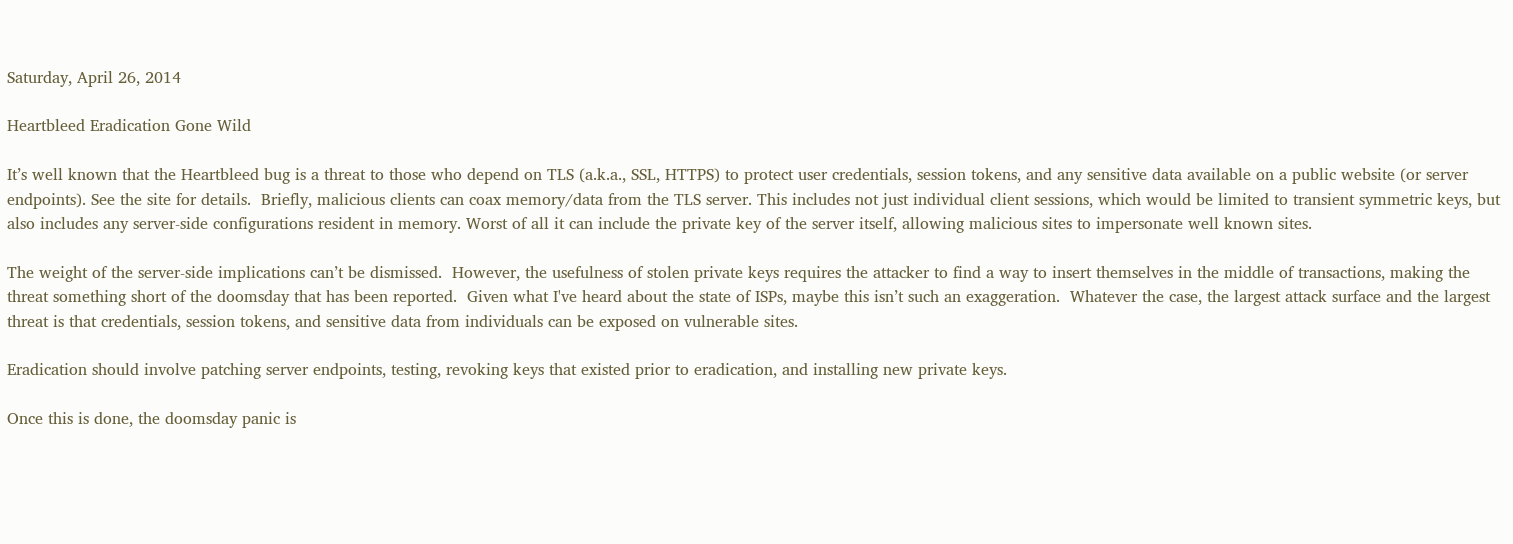Saturday, April 26, 2014

Heartbleed Eradication Gone Wild

It’s well known that the Heartbleed bug is a threat to those who depend on TLS (a.k.a., SSL, HTTPS) to protect user credentials, session tokens, and any sensitive data available on a public website (or server endpoints). See the site for details.  Briefly, malicious clients can coax memory/data from the TLS server. This includes not just individual client sessions, which would be limited to transient symmetric keys, but also includes any server-side configurations resident in memory. Worst of all it can include the private key of the server itself, allowing malicious sites to impersonate well known sites.

The weight of the server-side implications can’t be dismissed.  However, the usefulness of stolen private keys requires the attacker to find a way to insert themselves in the middle of transactions, making the threat something short of the doomsday that has been reported.  Given what I've heard about the state of ISPs, maybe this isn’t such an exaggeration.  Whatever the case, the largest attack surface and the largest threat is that credentials, session tokens, and sensitive data from individuals can be exposed on vulnerable sites.

Eradication should involve patching server endpoints, testing, revoking keys that existed prior to eradication, and installing new private keys.

Once this is done, the doomsday panic is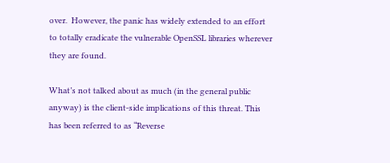over.  However, the panic has widely extended to an effort to totally eradicate the vulnerable OpenSSL libraries wherever they are found.

What’s not talked about as much (in the general public anyway) is the client-side implications of this threat. This has been referred to as “Reverse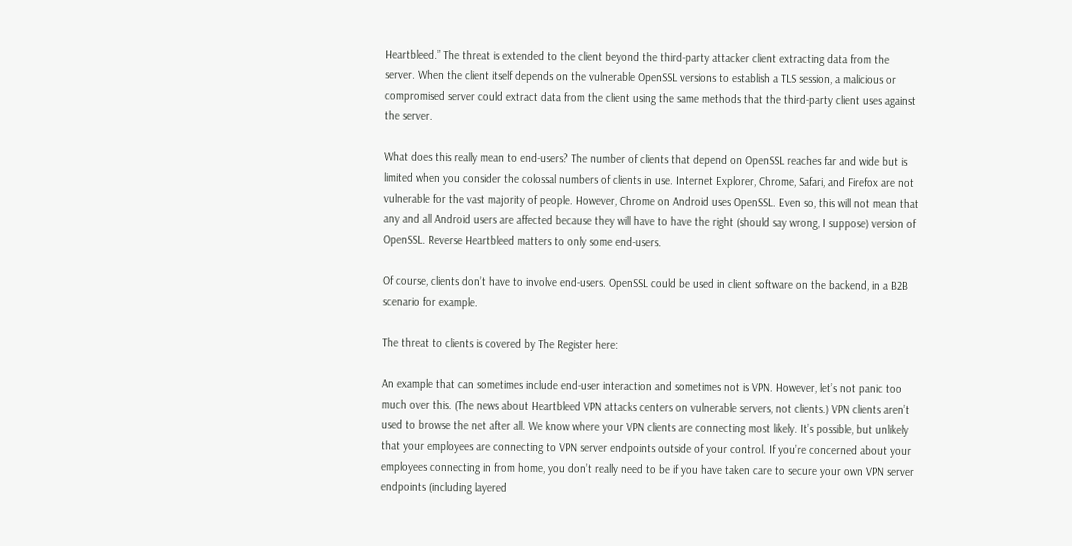Heartbleed.” The threat is extended to the client beyond the third-party attacker client extracting data from the server. When the client itself depends on the vulnerable OpenSSL versions to establish a TLS session, a malicious or compromised server could extract data from the client using the same methods that the third-party client uses against the server.

What does this really mean to end-users? The number of clients that depend on OpenSSL reaches far and wide but is limited when you consider the colossal numbers of clients in use. Internet Explorer, Chrome, Safari, and Firefox are not vulnerable for the vast majority of people. However, Chrome on Android uses OpenSSL. Even so, this will not mean that any and all Android users are affected because they will have to have the right (should say wrong, I suppose) version of OpenSSL. Reverse Heartbleed matters to only some end-users.

Of course, clients don’t have to involve end-users. OpenSSL could be used in client software on the backend, in a B2B scenario for example.

The threat to clients is covered by The Register here:

An example that can sometimes include end-user interaction and sometimes not is VPN. However, let’s not panic too much over this. (The news about Heartbleed VPN attacks centers on vulnerable servers, not clients.) VPN clients aren’t used to browse the net after all. We know where your VPN clients are connecting most likely. It’s possible, but unlikely that your employees are connecting to VPN server endpoints outside of your control. If you’re concerned about your employees connecting in from home, you don’t really need to be if you have taken care to secure your own VPN server endpoints (including layered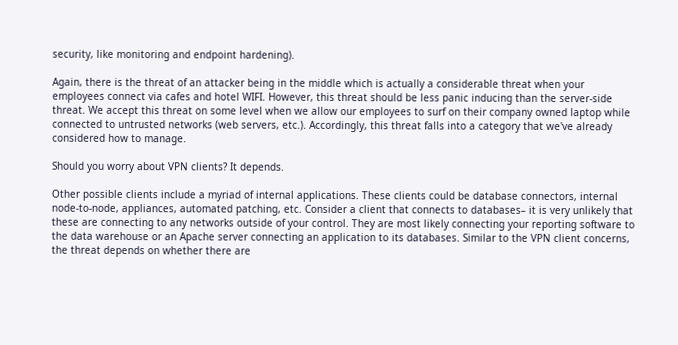security, like monitoring and endpoint hardening).

Again, there is the threat of an attacker being in the middle which is actually a considerable threat when your employees connect via cafes and hotel WIFI. However, this threat should be less panic inducing than the server-side threat. We accept this threat on some level when we allow our employees to surf on their company owned laptop while connected to untrusted networks (web servers, etc.). Accordingly, this threat falls into a category that we've already considered how to manage.

Should you worry about VPN clients? It depends.

Other possible clients include a myriad of internal applications. These clients could be database connectors, internal node-to-node, appliances, automated patching, etc. Consider a client that connects to databases– it is very unlikely that these are connecting to any networks outside of your control. They are most likely connecting your reporting software to the data warehouse or an Apache server connecting an application to its databases. Similar to the VPN client concerns, the threat depends on whether there are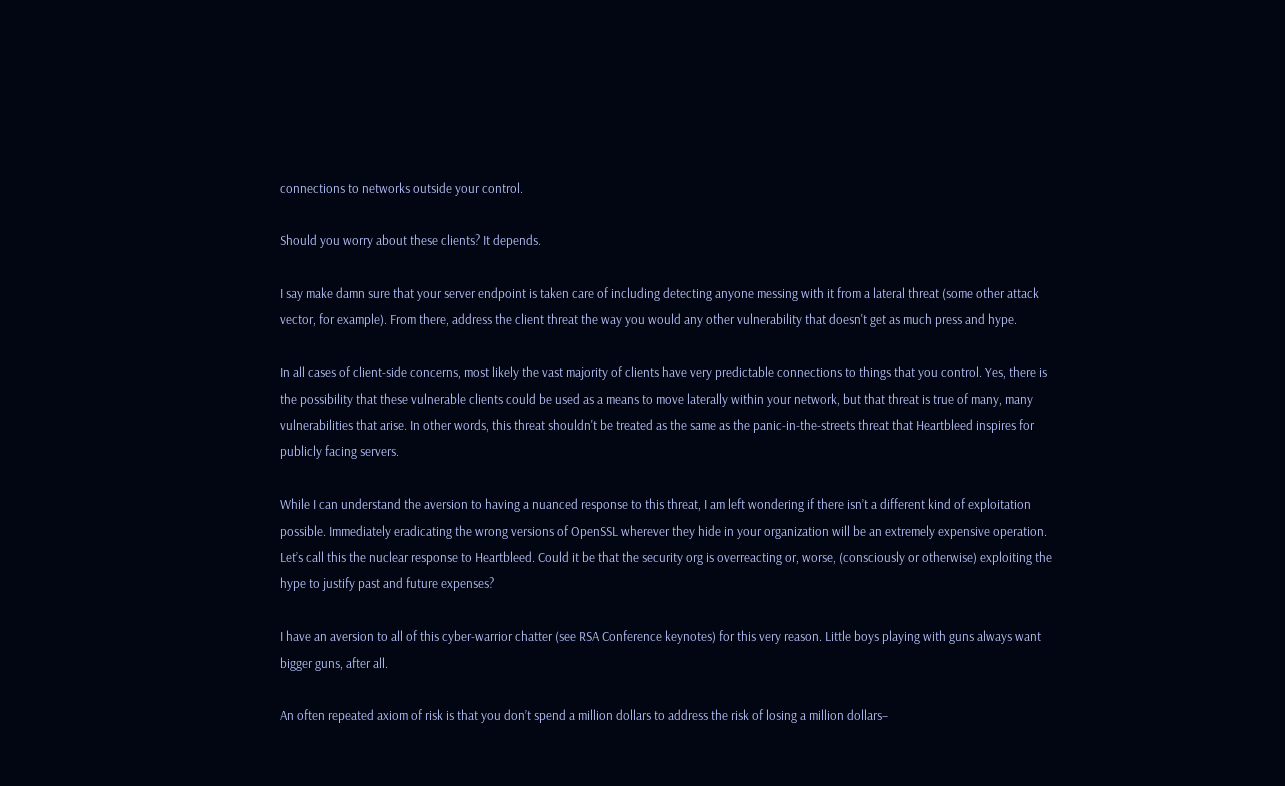connections to networks outside your control.

Should you worry about these clients? It depends.

I say make damn sure that your server endpoint is taken care of including detecting anyone messing with it from a lateral threat (some other attack vector, for example). From there, address the client threat the way you would any other vulnerability that doesn't get as much press and hype.

In all cases of client-side concerns, most likely the vast majority of clients have very predictable connections to things that you control. Yes, there is the possibility that these vulnerable clients could be used as a means to move laterally within your network, but that threat is true of many, many vulnerabilities that arise. In other words, this threat shouldn't be treated as the same as the panic-in-the-streets threat that Heartbleed inspires for publicly facing servers.

While I can understand the aversion to having a nuanced response to this threat, I am left wondering if there isn’t a different kind of exploitation possible. Immediately eradicating the wrong versions of OpenSSL wherever they hide in your organization will be an extremely expensive operation. Let’s call this the nuclear response to Heartbleed. Could it be that the security org is overreacting or, worse, (consciously or otherwise) exploiting the hype to justify past and future expenses?

I have an aversion to all of this cyber-warrior chatter (see RSA Conference keynotes) for this very reason. Little boys playing with guns always want bigger guns, after all.

An often repeated axiom of risk is that you don’t spend a million dollars to address the risk of losing a million dollars–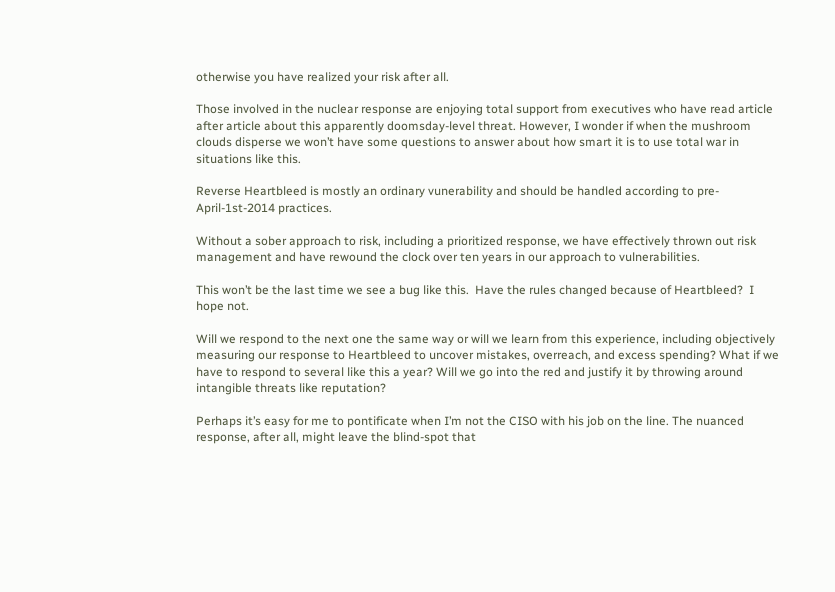otherwise you have realized your risk after all.

Those involved in the nuclear response are enjoying total support from executives who have read article after article about this apparently doomsday-level threat. However, I wonder if when the mushroom clouds disperse we won’t have some questions to answer about how smart it is to use total war in situations like this.

Reverse Heartbleed is mostly an ordinary vunerability and should be handled according to pre-April-1st-2014 practices.

Without a sober approach to risk, including a prioritized response, we have effectively thrown out risk management and have rewound the clock over ten years in our approach to vulnerabilities.

This won’t be the last time we see a bug like this.  Have the rules changed because of Heartbleed?  I hope not.

Will we respond to the next one the same way or will we learn from this experience, including objectively measuring our response to Heartbleed to uncover mistakes, overreach, and excess spending? What if we have to respond to several like this a year? Will we go into the red and justify it by throwing around intangible threats like reputation?

Perhaps it’s easy for me to pontificate when I’m not the CISO with his job on the line. The nuanced response, after all, might leave the blind-spot that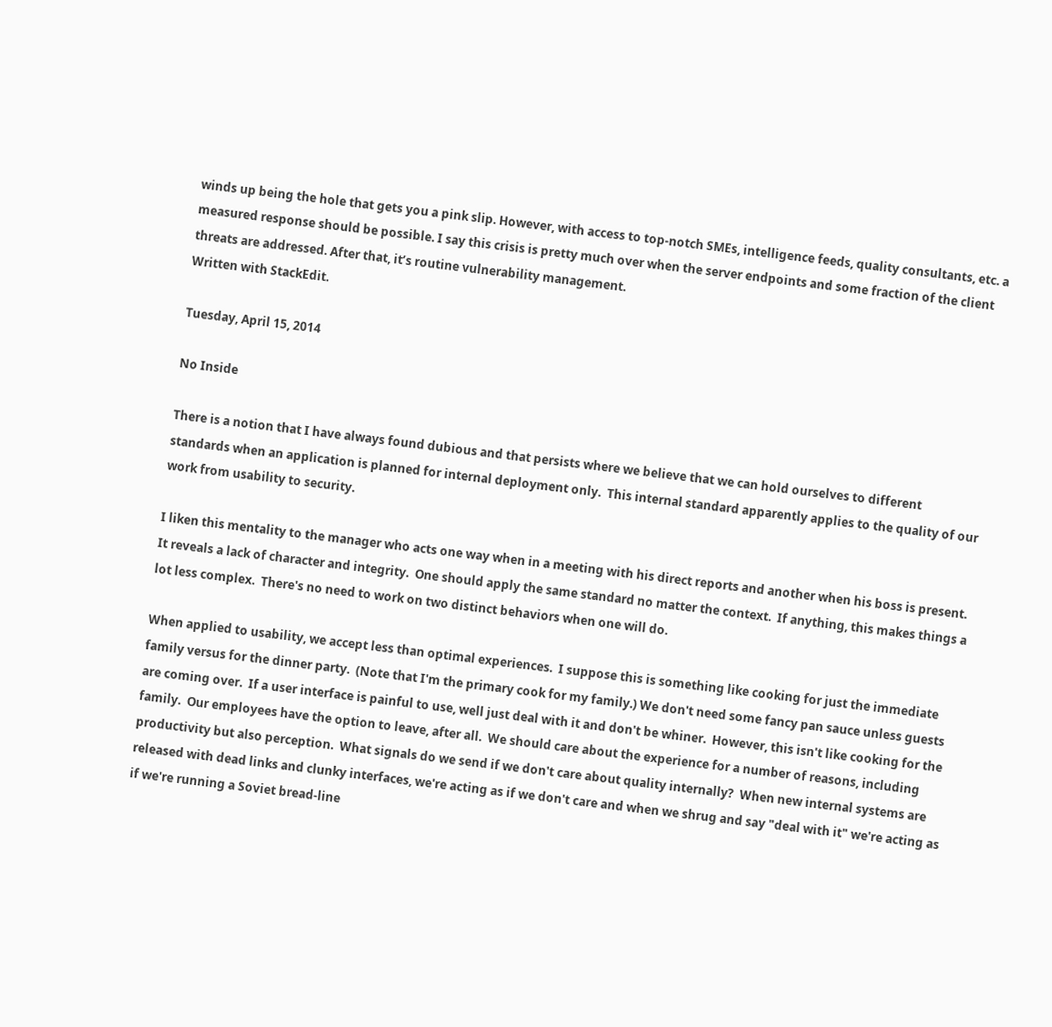winds up being the hole that gets you a pink slip. However, with access to top-notch SMEs, intelligence feeds, quality consultants, etc. a measured response should be possible. I say this crisis is pretty much over when the server endpoints and some fraction of the client threats are addressed. After that, it’s routine vulnerability management.
Written with StackEdit.

Tuesday, April 15, 2014

No Inside

There is a notion that I have always found dubious and that persists where we believe that we can hold ourselves to different standards when an application is planned for internal deployment only.  This internal standard apparently applies to the quality of our work from usability to security.

I liken this mentality to the manager who acts one way when in a meeting with his direct reports and another when his boss is present.  It reveals a lack of character and integrity.  One should apply the same standard no matter the context.  If anything, this makes things a lot less complex.  There's no need to work on two distinct behaviors when one will do.

When applied to usability, we accept less than optimal experiences.  I suppose this is something like cooking for just the immediate family versus for the dinner party.  (Note that I'm the primary cook for my family.) We don't need some fancy pan sauce unless guests are coming over.  If a user interface is painful to use, well just deal with it and don't be whiner.  However, this isn't like cooking for the family.  Our employees have the option to leave, after all.  We should care about the experience for a number of reasons, including productivity but also perception.  What signals do we send if we don't care about quality internally?  When new internal systems are released with dead links and clunky interfaces, we're acting as if we don't care and when we shrug and say "deal with it" we're acting as if we're running a Soviet bread-line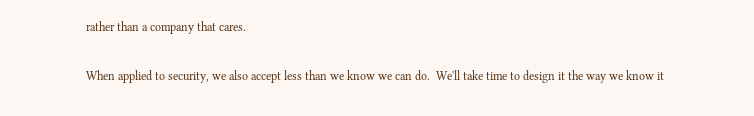rather than a company that cares.

When applied to security, we also accept less than we know we can do.  We'll take time to design it the way we know it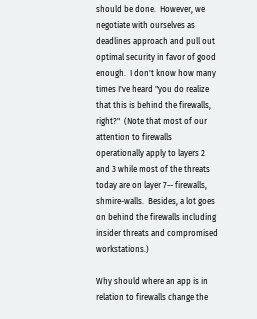should be done.  However, we negotiate with ourselves as deadlines approach and pull out optimal security in favor of good enough.  I don't know how many times I've heard "you do realize that this is behind the firewalls, right?"  (Note that most of our attention to firewalls operationally apply to layers 2 and 3 while most of the threats today are on layer 7-- firewalls, shmire-walls.  Besides, a lot goes on behind the firewalls including insider threats and compromised workstations.)

Why should where an app is in relation to firewalls change the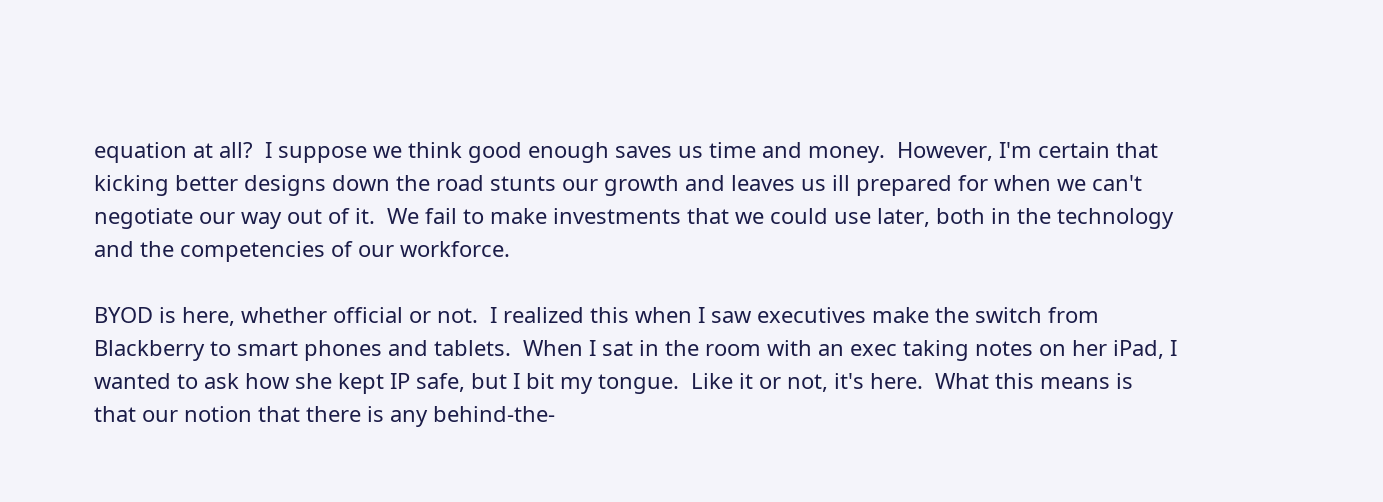equation at all?  I suppose we think good enough saves us time and money.  However, I'm certain that kicking better designs down the road stunts our growth and leaves us ill prepared for when we can't negotiate our way out of it.  We fail to make investments that we could use later, both in the technology and the competencies of our workforce.

BYOD is here, whether official or not.  I realized this when I saw executives make the switch from Blackberry to smart phones and tablets.  When I sat in the room with an exec taking notes on her iPad, I wanted to ask how she kept IP safe, but I bit my tongue.  Like it or not, it's here.  What this means is that our notion that there is any behind-the-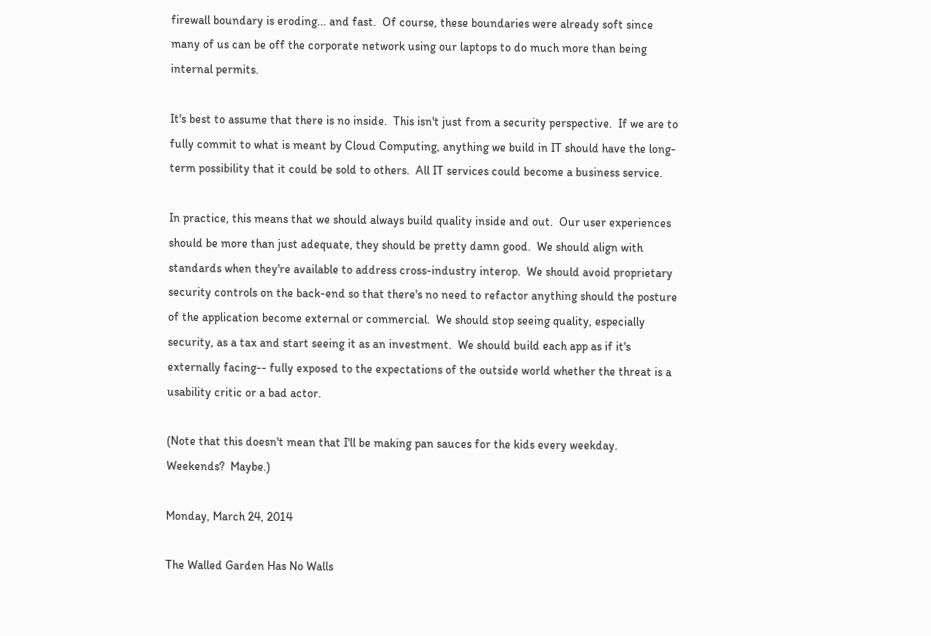firewall boundary is eroding... and fast.  Of course, these boundaries were already soft since many of us can be off the corporate network using our laptops to do much more than being internal permits.

It's best to assume that there is no inside.  This isn't just from a security perspective.  If we are to fully commit to what is meant by Cloud Computing, anything we build in IT should have the long-term possibility that it could be sold to others.  All IT services could become a business service.

In practice, this means that we should always build quality inside and out.  Our user experiences should be more than just adequate, they should be pretty damn good.  We should align with standards when they're available to address cross-industry interop.  We should avoid proprietary security controls on the back-end so that there's no need to refactor anything should the posture of the application become external or commercial.  We should stop seeing quality, especially security, as a tax and start seeing it as an investment.  We should build each app as if it's externally facing-- fully exposed to the expectations of the outside world whether the threat is a usability critic or a bad actor.

(Note that this doesn't mean that I'll be making pan sauces for the kids every weekday.  Weekends?  Maybe.)

Monday, March 24, 2014

The Walled Garden Has No Walls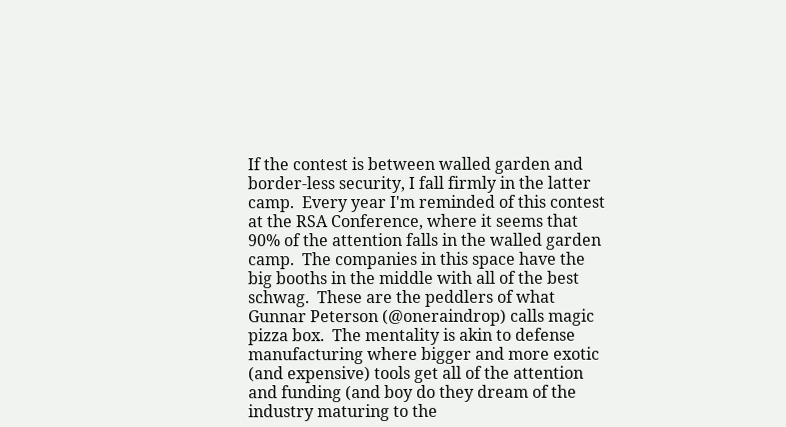If the contest is between walled garden and border-less security, I fall firmly in the latter camp.  Every year I'm reminded of this contest at the RSA Conference, where it seems that 90% of the attention falls in the walled garden camp.  The companies in this space have the big booths in the middle with all of the best schwag.  These are the peddlers of what Gunnar Peterson (@oneraindrop) calls magic pizza box.  The mentality is akin to defense manufacturing where bigger and more exotic (and expensive) tools get all of the attention and funding (and boy do they dream of the industry maturing to the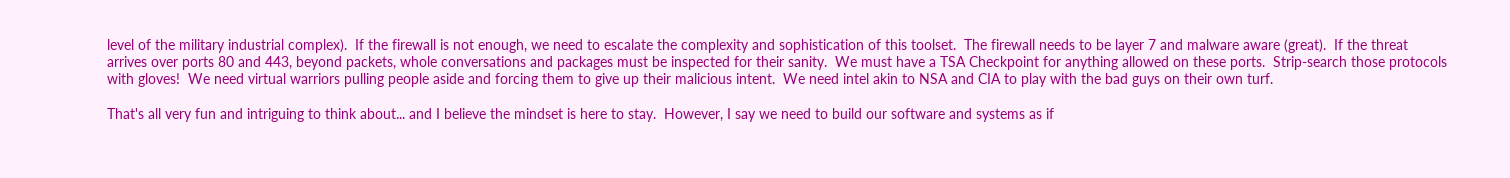level of the military industrial complex).  If the firewall is not enough, we need to escalate the complexity and sophistication of this toolset.  The firewall needs to be layer 7 and malware aware (great).  If the threat arrives over ports 80 and 443, beyond packets, whole conversations and packages must be inspected for their sanity.  We must have a TSA Checkpoint for anything allowed on these ports.  Strip-search those protocols with gloves!  We need virtual warriors pulling people aside and forcing them to give up their malicious intent.  We need intel akin to NSA and CIA to play with the bad guys on their own turf.

That's all very fun and intriguing to think about... and I believe the mindset is here to stay.  However, I say we need to build our software and systems as if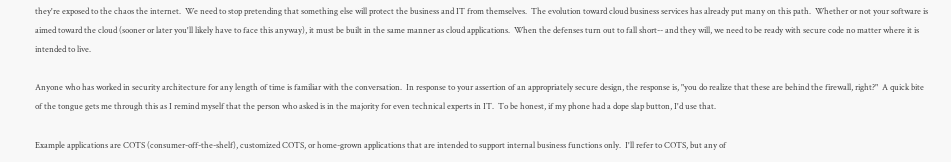they're exposed to the chaos the internet.  We need to stop pretending that something else will protect the business and IT from themselves.  The evolution toward cloud business services has already put many on this path.  Whether or not your software is aimed toward the cloud (sooner or later you'll likely have to face this anyway), it must be built in the same manner as cloud applications.  When the defenses turn out to fall short-- and they will, we need to be ready with secure code no matter where it is intended to live.

Anyone who has worked in security architecture for any length of time is familiar with the conversation.  In response to your assertion of an appropriately secure design, the response is, "you do realize that these are behind the firewall, right?"  A quick bite of the tongue gets me through this as I remind myself that the person who asked is in the majority for even technical experts in IT.  To be honest, if my phone had a dope slap button, I'd use that.

Example applications are COTS (consumer-off-the-shelf), customized COTS, or home-grown applications that are intended to support internal business functions only.  I'll refer to COTS, but any of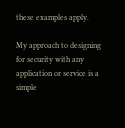these examples apply.

My approach to designing for security with any application or service is a simple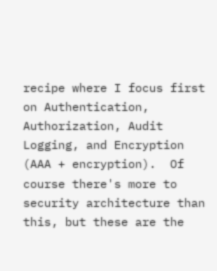recipe where I focus first on Authentication, Authorization, Audit Logging, and Encryption (AAA + encryption).  Of course there's more to security architecture than this, but these are the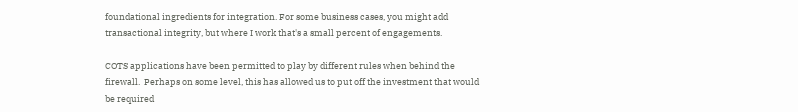foundational ingredients for integration. For some business cases, you might add transactional integrity, but where I work that's a small percent of engagements.

COTS applications have been permitted to play by different rules when behind the firewall.  Perhaps on some level, this has allowed us to put off the investment that would be required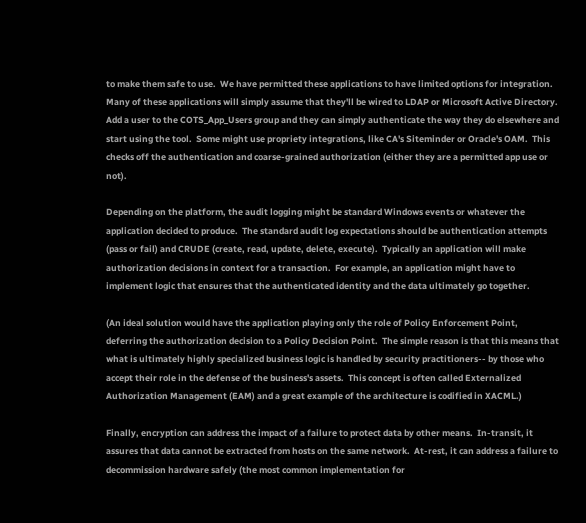to make them safe to use.  We have permitted these applications to have limited options for integration.  Many of these applications will simply assume that they'll be wired to LDAP or Microsoft Active Directory.  Add a user to the COTS_App_Users group and they can simply authenticate the way they do elsewhere and start using the tool.  Some might use propriety integrations, like CA's Siteminder or Oracle's OAM.  This checks off the authentication and coarse-grained authorization (either they are a permitted app use or not).

Depending on the platform, the audit logging might be standard Windows events or whatever the application decided to produce.  The standard audit log expectations should be authentication attempts (pass or fail) and CRUDE (create, read, update, delete, execute).  Typically an application will make authorization decisions in context for a transaction.  For example, an application might have to implement logic that ensures that the authenticated identity and the data ultimately go together.

(An ideal solution would have the application playing only the role of Policy Enforcement Point, deferring the authorization decision to a Policy Decision Point.  The simple reason is that this means that what is ultimately highly specialized business logic is handled by security practitioners-- by those who accept their role in the defense of the business's assets.  This concept is often called Externalized Authorization Management (EAM) and a great example of the architecture is codified in XACML.)

Finally, encryption can address the impact of a failure to protect data by other means.  In-transit, it assures that data cannot be extracted from hosts on the same network.  At-rest, it can address a failure to decommission hardware safely (the most common implementation for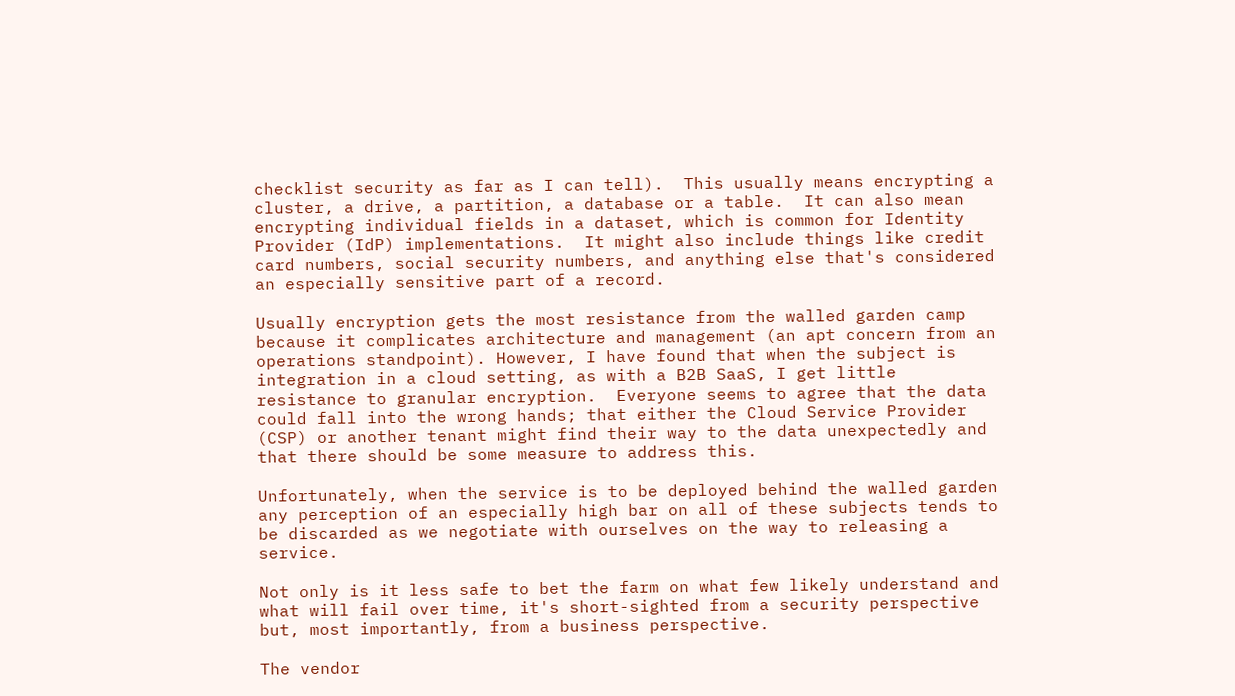checklist security as far as I can tell).  This usually means encrypting a cluster, a drive, a partition, a database or a table.  It can also mean encrypting individual fields in a dataset, which is common for Identity Provider (IdP) implementations.  It might also include things like credit card numbers, social security numbers, and anything else that's considered an especially sensitive part of a record.

Usually encryption gets the most resistance from the walled garden camp because it complicates architecture and management (an apt concern from an operations standpoint). However, I have found that when the subject is integration in a cloud setting, as with a B2B SaaS, I get little resistance to granular encryption.  Everyone seems to agree that the data could fall into the wrong hands; that either the Cloud Service Provider (CSP) or another tenant might find their way to the data unexpectedly and that there should be some measure to address this.

Unfortunately, when the service is to be deployed behind the walled garden any perception of an especially high bar on all of these subjects tends to be discarded as we negotiate with ourselves on the way to releasing a service.

Not only is it less safe to bet the farm on what few likely understand and what will fail over time, it's short-sighted from a security perspective but, most importantly, from a business perspective.

The vendor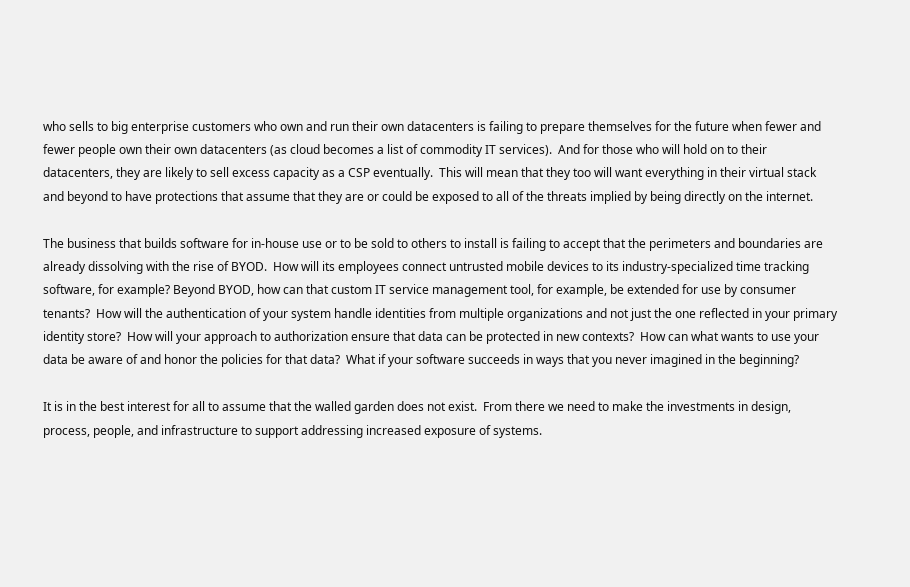who sells to big enterprise customers who own and run their own datacenters is failing to prepare themselves for the future when fewer and fewer people own their own datacenters (as cloud becomes a list of commodity IT services).  And for those who will hold on to their datacenters, they are likely to sell excess capacity as a CSP eventually.  This will mean that they too will want everything in their virtual stack and beyond to have protections that assume that they are or could be exposed to all of the threats implied by being directly on the internet.

The business that builds software for in-house use or to be sold to others to install is failing to accept that the perimeters and boundaries are already dissolving with the rise of BYOD.  How will its employees connect untrusted mobile devices to its industry-specialized time tracking software, for example? Beyond BYOD, how can that custom IT service management tool, for example, be extended for use by consumer tenants?  How will the authentication of your system handle identities from multiple organizations and not just the one reflected in your primary identity store?  How will your approach to authorization ensure that data can be protected in new contexts?  How can what wants to use your data be aware of and honor the policies for that data?  What if your software succeeds in ways that you never imagined in the beginning?

It is in the best interest for all to assume that the walled garden does not exist.  From there we need to make the investments in design, process, people, and infrastructure to support addressing increased exposure of systems.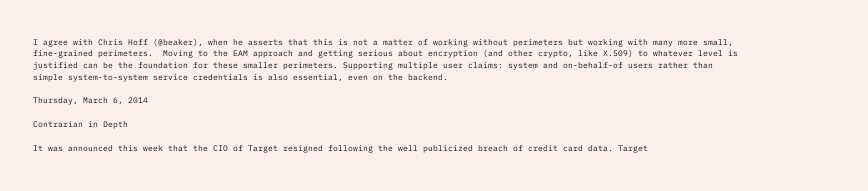I agree with Chris Hoff (@beaker), when he asserts that this is not a matter of working without perimeters but working with many more small, fine-grained perimeters.  Moving to the EAM approach and getting serious about encryption (and other crypto, like X.509) to whatever level is justified can be the foundation for these smaller perimeters. Supporting multiple user claims: system and on-behalf-of users rather than simple system-to-system service credentials is also essential, even on the backend.

Thursday, March 6, 2014

Contrarian in Depth

It was announced this week that the CIO of Target resigned following the well publicized breach of credit card data. Target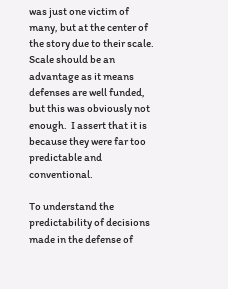was just one victim of many, but at the center of the story due to their scale.  Scale should be an advantage as it means defenses are well funded, but this was obviously not enough.  I assert that it is because they were far too predictable and conventional.

To understand the predictability of decisions made in the defense of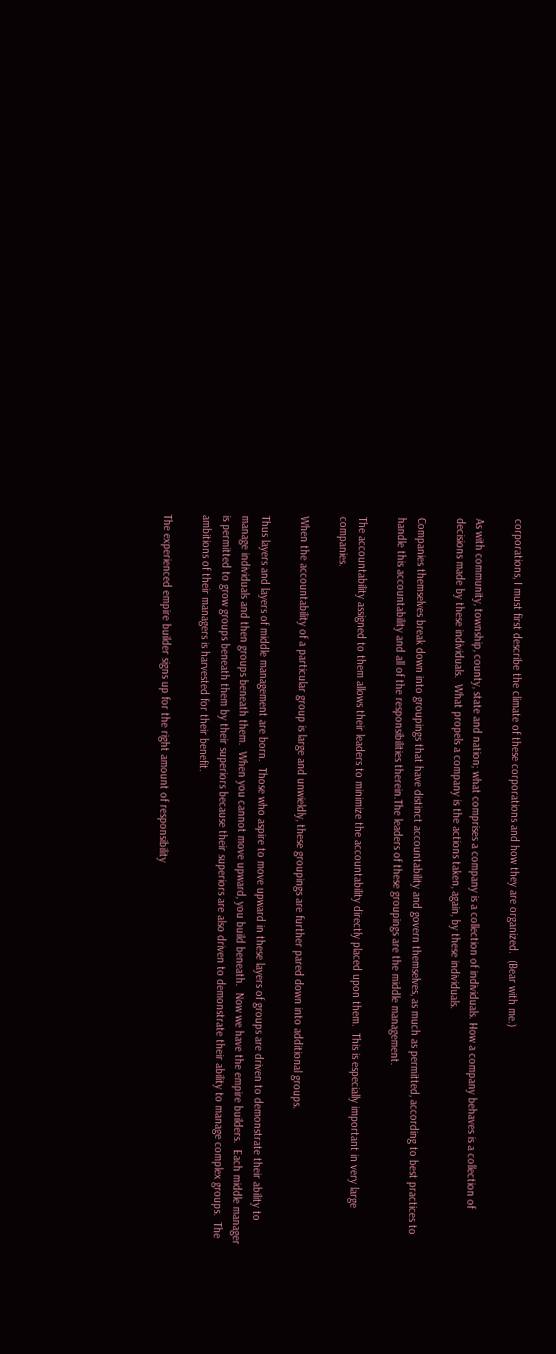corporations, I must first describe the climate of these corporations and how they are organized.  (Bear with me.)

As with community, township, county, state and nation; what comprises a company is a collection of individuals. How a company behaves is a collection of decisions made by these individuals.  What propels a company is the actions taken, again, by these individuals.

Companies themselves break down into groupings that have distinct accountability and govern themselves, as much as permitted, according to best practices to handle this accountability and all of the responsibilities therein.The leaders of these groupings are the middle management.

The accountability assigned to them allows their leaders to minimize the accountability directly placed upon them.  This is especially important in very large companies.

When the accountability of a particular group is large and unwieldly, these groupings are further pared down into additional groups.

Thus layers and layers of middle management are born.  Those who aspire to move upward in these layers of groups are driven to demonstrate their ability to manage individuals and then groups beneath them.  When you cannot move upward, you build beneath.  Now we have the empire builders.  Each middle manager is permitted to grow groups beneath them by their superiors because their superiors are also driven to demonstrate their ability to manage complex groups.  The ambitions of their managers is harvested for their benefit.

The experienced empire builder signs up for the right amount of responsibility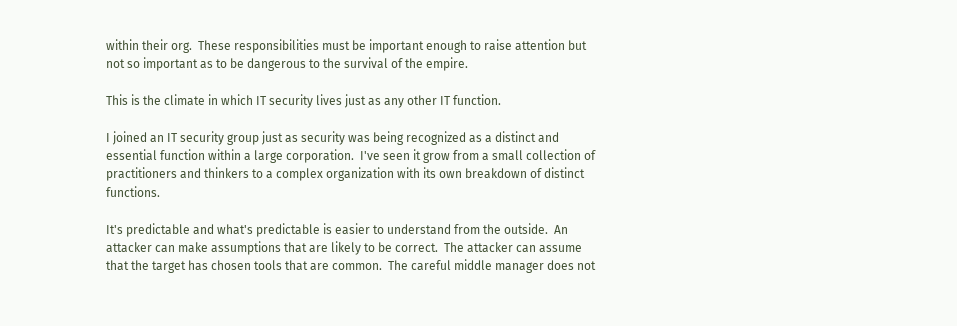within their org.  These responsibilities must be important enough to raise attention but not so important as to be dangerous to the survival of the empire.

This is the climate in which IT security lives just as any other IT function.

I joined an IT security group just as security was being recognized as a distinct and essential function within a large corporation.  I've seen it grow from a small collection of practitioners and thinkers to a complex organization with its own breakdown of distinct functions.

It's predictable and what's predictable is easier to understand from the outside.  An attacker can make assumptions that are likely to be correct.  The attacker can assume that the target has chosen tools that are common.  The careful middle manager does not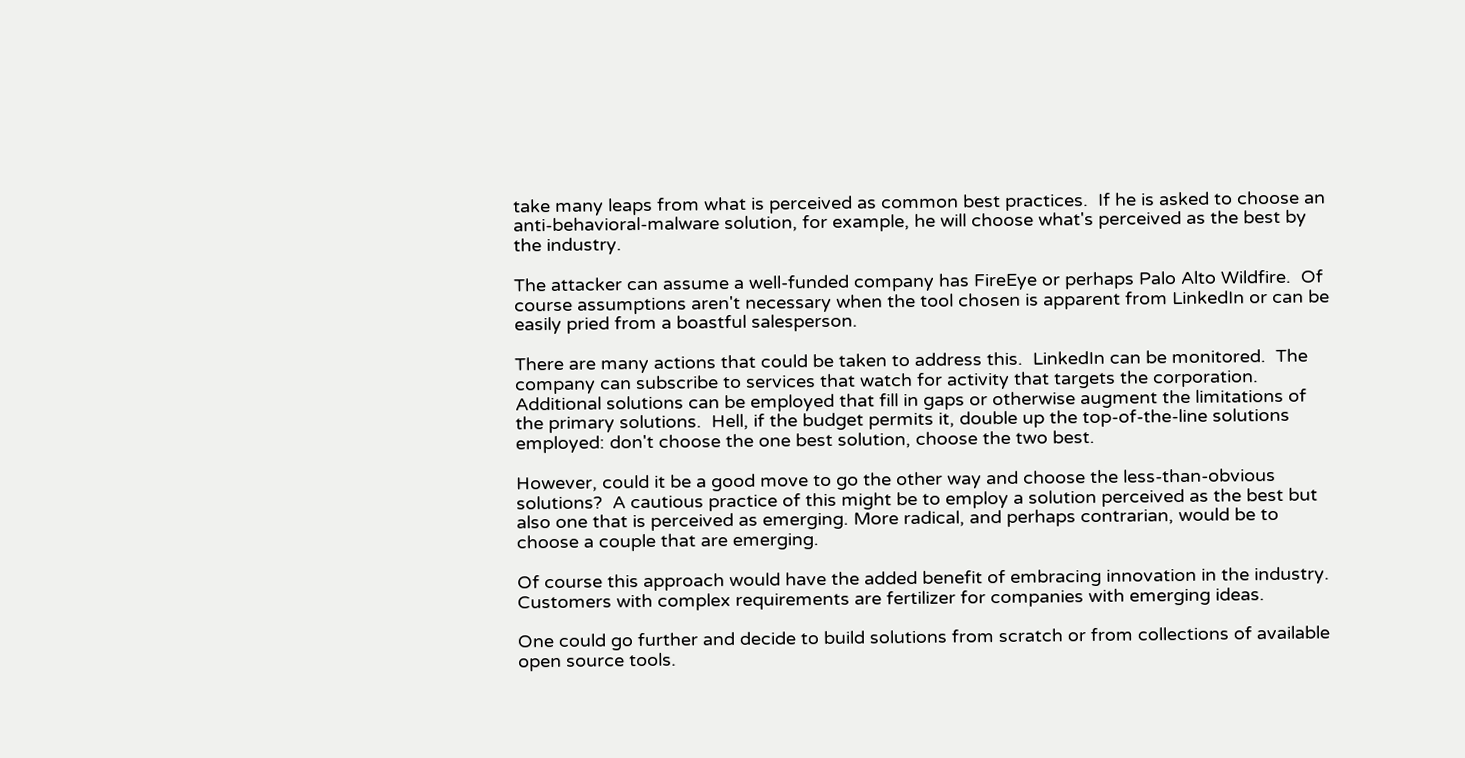take many leaps from what is perceived as common best practices.  If he is asked to choose an anti-behavioral-malware solution, for example, he will choose what's perceived as the best by the industry.

The attacker can assume a well-funded company has FireEye or perhaps Palo Alto Wildfire.  Of course assumptions aren't necessary when the tool chosen is apparent from LinkedIn or can be easily pried from a boastful salesperson.

There are many actions that could be taken to address this.  LinkedIn can be monitored.  The company can subscribe to services that watch for activity that targets the corporation.  Additional solutions can be employed that fill in gaps or otherwise augment the limitations of the primary solutions.  Hell, if the budget permits it, double up the top-of-the-line solutions employed: don't choose the one best solution, choose the two best.

However, could it be a good move to go the other way and choose the less-than-obvious solutions?  A cautious practice of this might be to employ a solution perceived as the best but also one that is perceived as emerging. More radical, and perhaps contrarian, would be to choose a couple that are emerging.

Of course this approach would have the added benefit of embracing innovation in the industry.  Customers with complex requirements are fertilizer for companies with emerging ideas.

One could go further and decide to build solutions from scratch or from collections of available open source tools.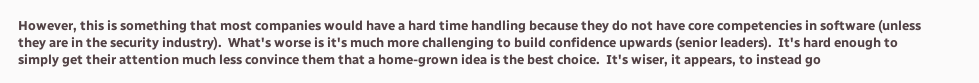However, this is something that most companies would have a hard time handling because they do not have core competencies in software (unless they are in the security industry).  What's worse is it's much more challenging to build confidence upwards (senior leaders).  It's hard enough to simply get their attention much less convince them that a home-grown idea is the best choice.  It's wiser, it appears, to instead go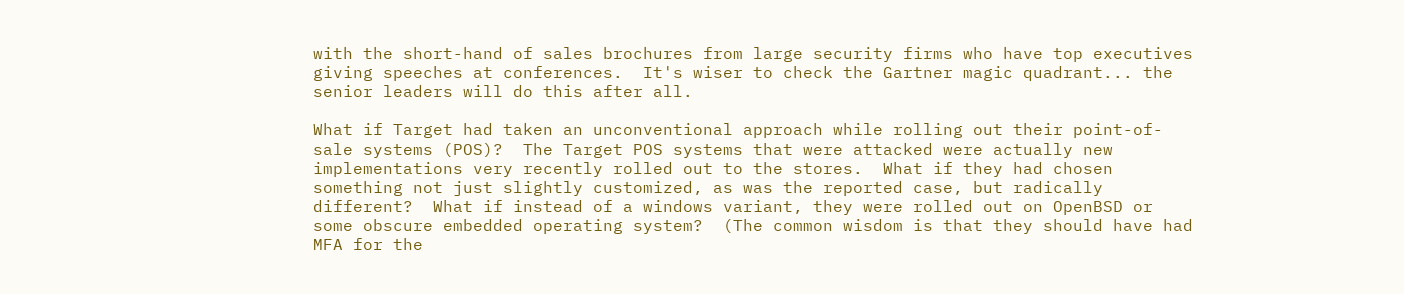with the short-hand of sales brochures from large security firms who have top executives giving speeches at conferences.  It's wiser to check the Gartner magic quadrant... the senior leaders will do this after all.

What if Target had taken an unconventional approach while rolling out their point-of-sale systems (POS)?  The Target POS systems that were attacked were actually new implementations very recently rolled out to the stores.  What if they had chosen something not just slightly customized, as was the reported case, but radically different?  What if instead of a windows variant, they were rolled out on OpenBSD or some obscure embedded operating system?  (The common wisdom is that they should have had MFA for the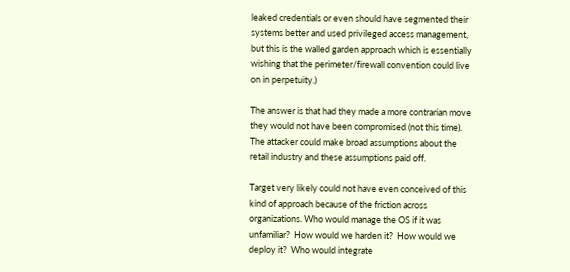leaked credentials or even should have segmented their systems better and used privileged access management, but this is the walled garden approach which is essentially wishing that the perimeter/firewall convention could live on in perpetuity.)

The answer is that had they made a more contrarian move they would not have been compromised (not this time).  The attacker could make broad assumptions about the retail industry and these assumptions paid off.

Target very likely could not have even conceived of this kind of approach because of the friction across organizations. Who would manage the OS if it was unfamiliar?  How would we harden it?  How would we deploy it?  Who would integrate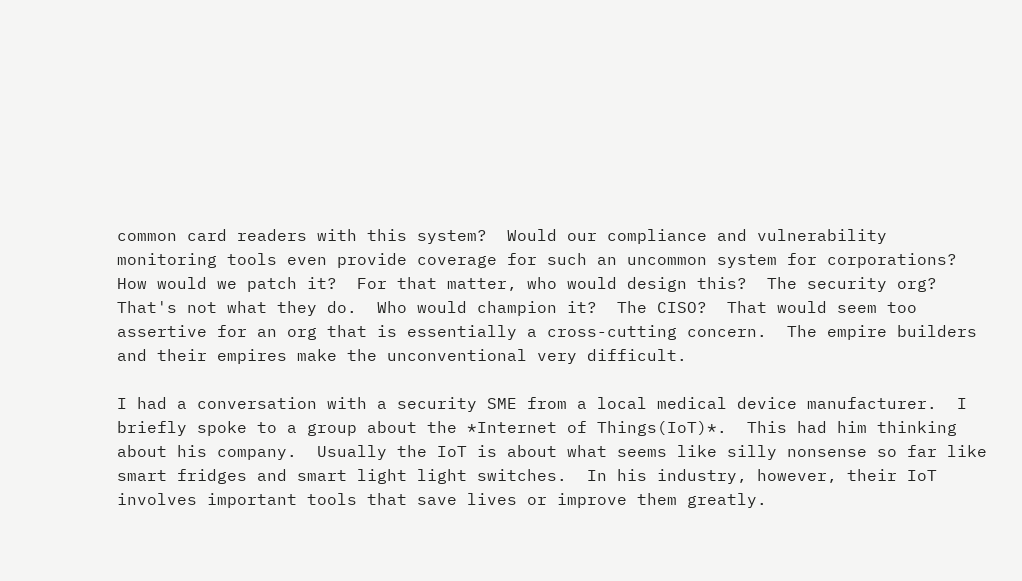common card readers with this system?  Would our compliance and vulnerability monitoring tools even provide coverage for such an uncommon system for corporations?  How would we patch it?  For that matter, who would design this?  The security org?  That's not what they do.  Who would champion it?  The CISO?  That would seem too assertive for an org that is essentially a cross-cutting concern.  The empire builders and their empires make the unconventional very difficult.

I had a conversation with a security SME from a local medical device manufacturer.  I briefly spoke to a group about the *Internet of Things(IoT)*.  This had him thinking about his company.  Usually the IoT is about what seems like silly nonsense so far like smart fridges and smart light light switches.  In his industry, however, their IoT involves important tools that save lives or improve them greatly.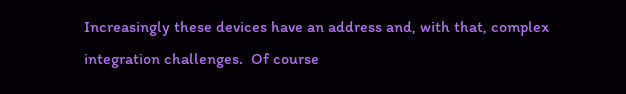Increasingly these devices have an address and, with that, complex integration challenges.  Of course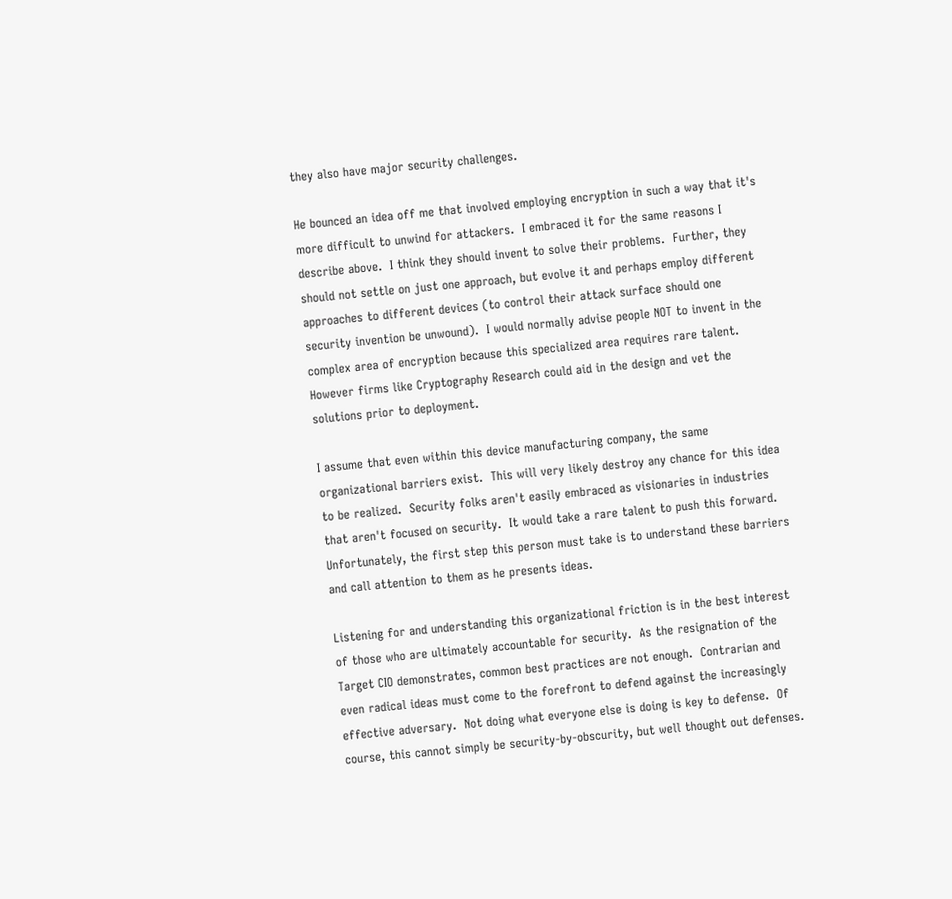they also have major security challenges.

He bounced an idea off me that involved employing encryption in such a way that it's more difficult to unwind for attackers.  I embraced it for the same reasons I describe above.  I think they should invent to solve their problems.  Further, they should not settle on just one approach, but evolve it and perhaps employ different approaches to different devices (to control their attack surface should one security invention be unwound).  I would normally advise people NOT to invent in the complex area of encryption because this specialized area requires rare talent. However firms like Cryptography Research could aid in the design and vet the solutions prior to deployment.

I assume that even within this device manufacturing company, the same organizational barriers exist.  This will very likely destroy any chance for this idea to be realized.  Security folks aren't easily embraced as visionaries in industries that aren't focused on security.  It would take a rare talent to push this forward.  Unfortunately, the first step this person must take is to understand these barriers and call attention to them as he presents ideas.

Listening for and understanding this organizational friction is in the best interest of those who are ultimately accountable for security.  As the resignation of the Target CIO demonstrates, common best practices are not enough.  Contrarian and even radical ideas must come to the forefront to defend against the increasingly effective adversary.  Not doing what everyone else is doing is key to defense.  Of course, this cannot simply be security-by-obscurity, but well thought out defenses.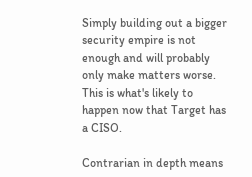Simply building out a bigger security empire is not enough and will probably only make matters worse.  This is what's likely to happen now that Target has a CISO.

Contrarian in depth means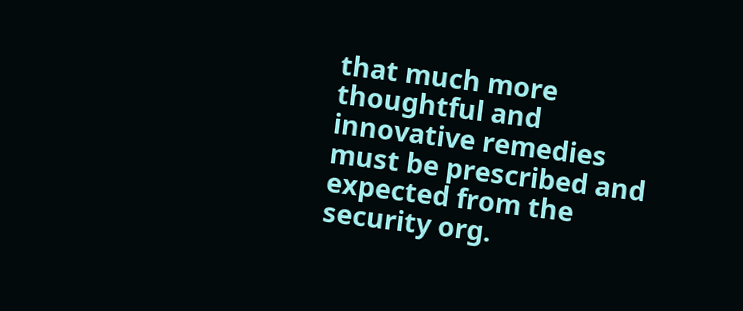that much more thoughtful and innovative remedies must be prescribed and expected from the security org.